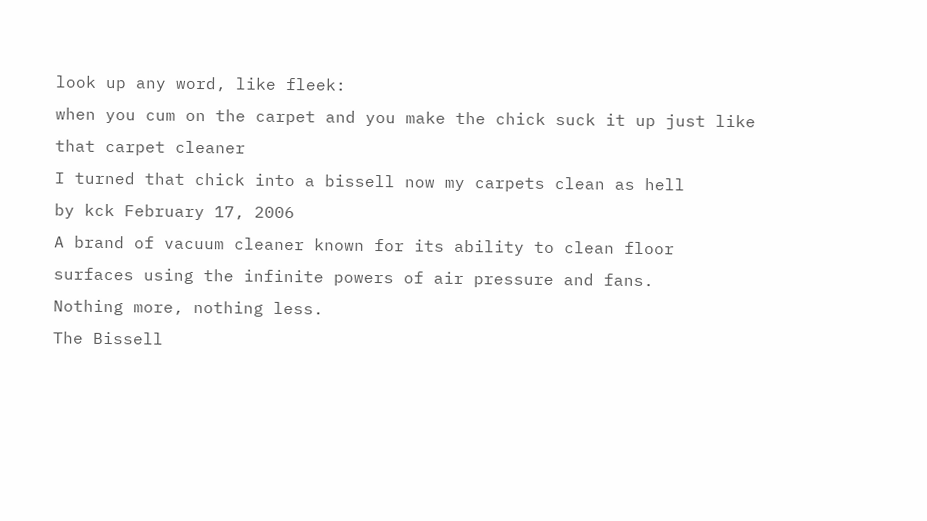look up any word, like fleek:
when you cum on the carpet and you make the chick suck it up just like that carpet cleaner
I turned that chick into a bissell now my carpets clean as hell
by kck February 17, 2006
A brand of vacuum cleaner known for its ability to clean floor surfaces using the infinite powers of air pressure and fans.
Nothing more, nothing less.
The Bissell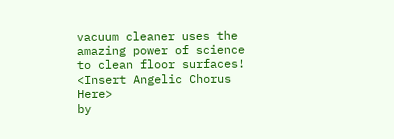vacuum cleaner uses the amazing power of science to clean floor surfaces! <Insert Angelic Chorus Here>
by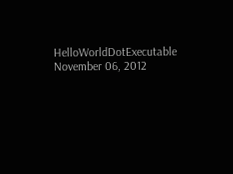HelloWorldDotExecutable November 06, 2012